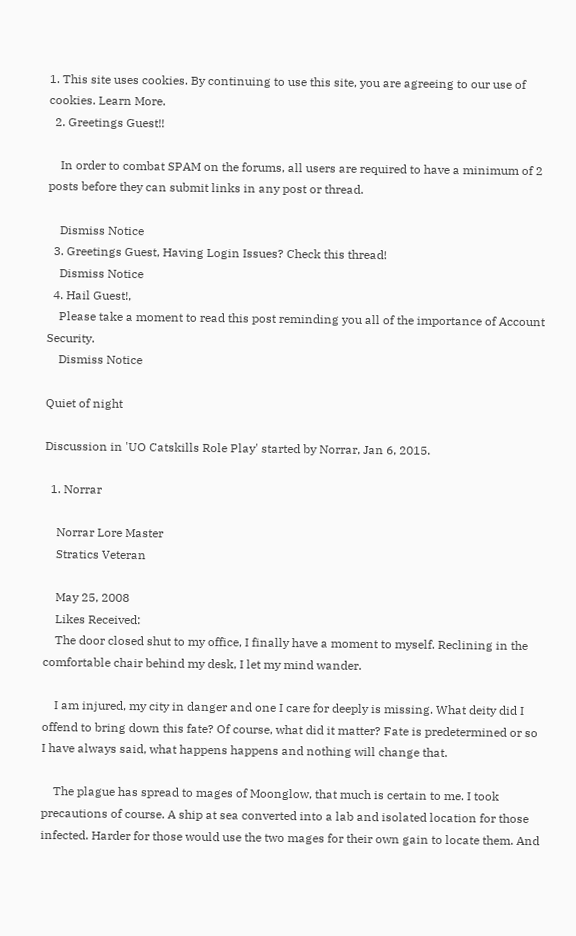1. This site uses cookies. By continuing to use this site, you are agreeing to our use of cookies. Learn More.
  2. Greetings Guest!!

    In order to combat SPAM on the forums, all users are required to have a minimum of 2 posts before they can submit links in any post or thread.

    Dismiss Notice
  3. Greetings Guest, Having Login Issues? Check this thread!
    Dismiss Notice
  4. Hail Guest!,
    Please take a moment to read this post reminding you all of the importance of Account Security.
    Dismiss Notice

Quiet of night

Discussion in 'UO Catskills Role Play' started by Norrar, Jan 6, 2015.

  1. Norrar

    Norrar Lore Master
    Stratics Veteran

    May 25, 2008
    Likes Received:
    The door closed shut to my office, I finally have a moment to myself. Reclining in the comfortable chair behind my desk, I let my mind wander.

    I am injured, my city in danger and one I care for deeply is missing. What deity did I offend to bring down this fate? Of course, what did it matter? Fate is predetermined or so I have always said, what happens happens and nothing will change that.

    The plague has spread to mages of Moonglow, that much is certain to me. I took precautions of course. A ship at sea converted into a lab and isolated location for those infected. Harder for those would use the two mages for their own gain to locate them. And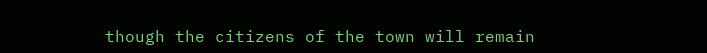though the citizens of the town will remain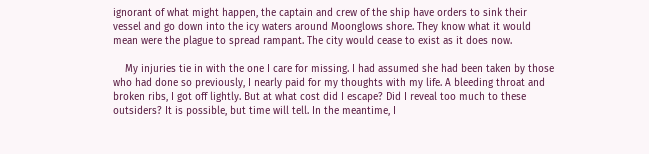ignorant of what might happen, the captain and crew of the ship have orders to sink their vessel and go down into the icy waters around Moonglows shore. They know what it would mean were the plague to spread rampant. The city would cease to exist as it does now.

    My injuries tie in with the one I care for missing. I had assumed she had been taken by those who had done so previously, I nearly paid for my thoughts with my life. A bleeding throat and broken ribs, I got off lightly. But at what cost did I escape? Did I reveal too much to these outsiders? It is possible, but time will tell. In the meantime, I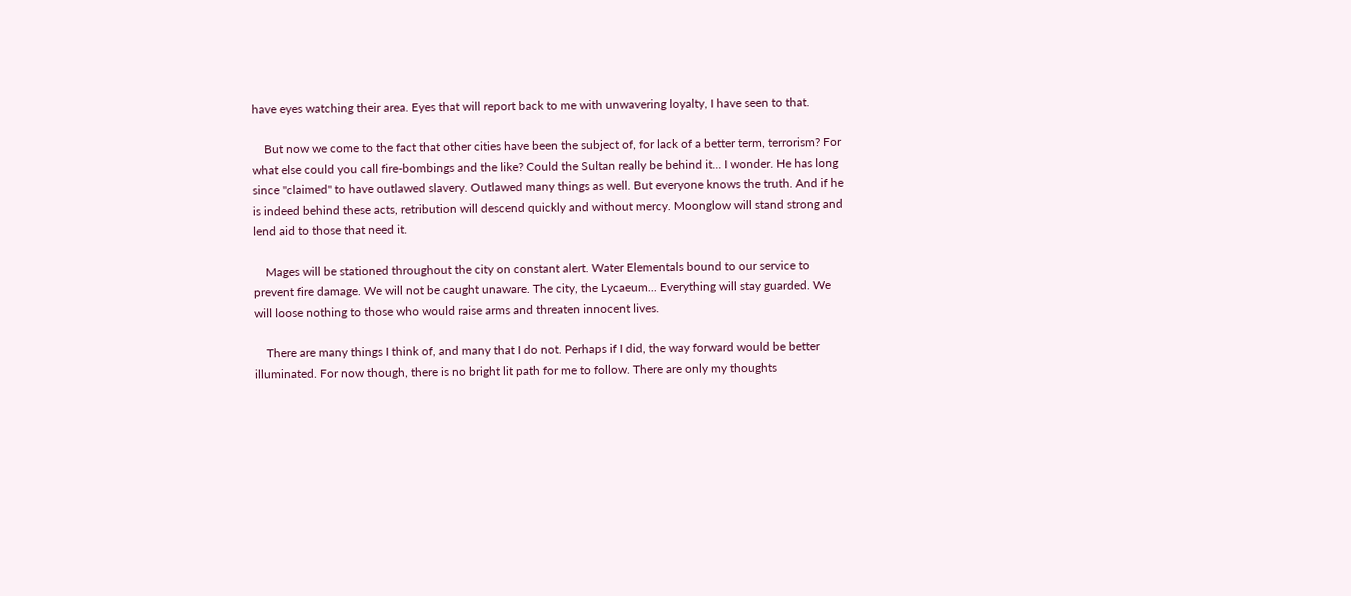have eyes watching their area. Eyes that will report back to me with unwavering loyalty, I have seen to that.

    But now we come to the fact that other cities have been the subject of, for lack of a better term, terrorism? For what else could you call fire-bombings and the like? Could the Sultan really be behind it... I wonder. He has long since "claimed" to have outlawed slavery. Outlawed many things as well. But everyone knows the truth. And if he is indeed behind these acts, retribution will descend quickly and without mercy. Moonglow will stand strong and lend aid to those that need it.

    Mages will be stationed throughout the city on constant alert. Water Elementals bound to our service to prevent fire damage. We will not be caught unaware. The city, the Lycaeum... Everything will stay guarded. We will loose nothing to those who would raise arms and threaten innocent lives.

    There are many things I think of, and many that I do not. Perhaps if I did, the way forward would be better illuminated. For now though, there is no bright lit path for me to follow. There are only my thoughts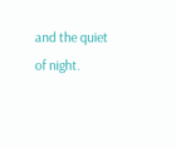and the quiet of night.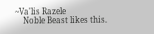~Va'lis Razele
    Noble Beast likes this.